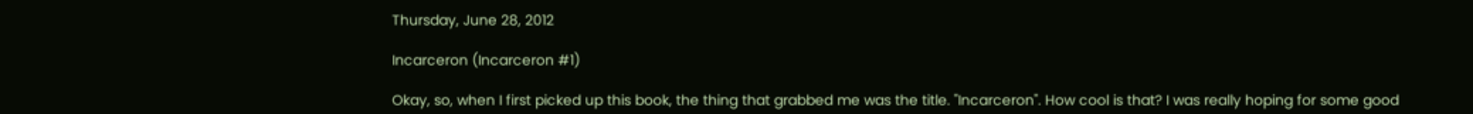Thursday, June 28, 2012

Incarceron (Incarceron #1)

Okay, so, when I first picked up this book, the thing that grabbed me was the title. "Incarceron". How cool is that? I was really hoping for some good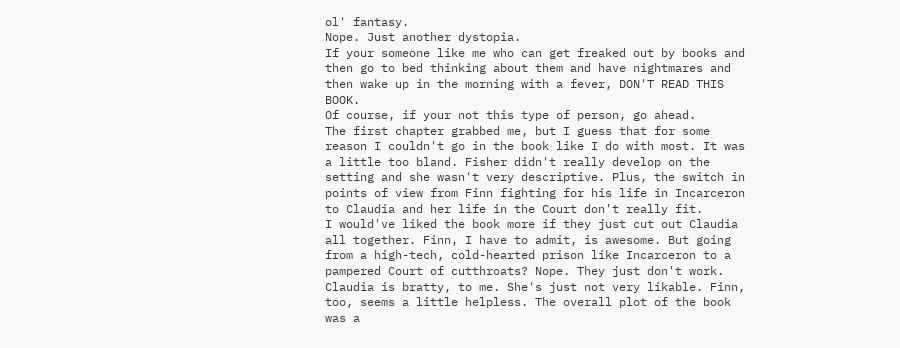ol' fantasy.
Nope. Just another dystopia.
If your someone like me who can get freaked out by books and then go to bed thinking about them and have nightmares and then wake up in the morning with a fever, DON'T READ THIS BOOK.
Of course, if your not this type of person, go ahead.
The first chapter grabbed me, but I guess that for some reason I couldn't go in the book like I do with most. It was a little too bland. Fisher didn't really develop on the setting and she wasn't very descriptive. Plus, the switch in points of view from Finn fighting for his life in Incarceron to Claudia and her life in the Court don't really fit.
I would've liked the book more if they just cut out Claudia all together. Finn, I have to admit, is awesome. But going from a high-tech, cold-hearted prison like Incarceron to a pampered Court of cutthroats? Nope. They just don't work.
Claudia is bratty, to me. She's just not very likable. Finn, too, seems a little helpless. The overall plot of the book was a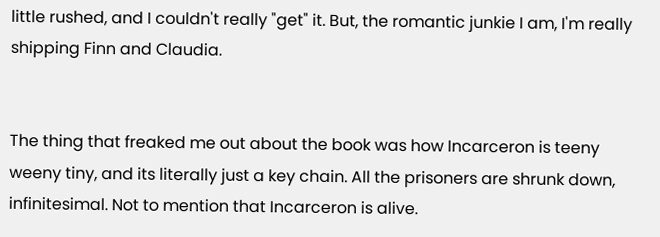little rushed, and I couldn't really "get" it. But, the romantic junkie I am, I'm really shipping Finn and Claudia.


The thing that freaked me out about the book was how Incarceron is teeny weeny tiny, and its literally just a key chain. All the prisoners are shrunk down, infinitesimal. Not to mention that Incarceron is alive.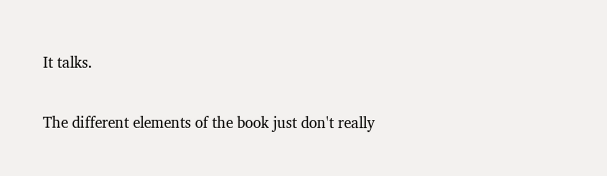It talks.

The different elements of the book just don't really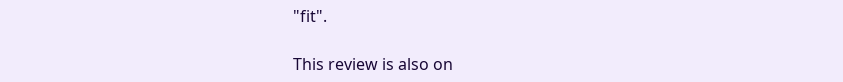"fit".

This review is also on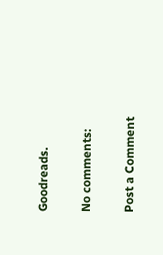Goodreads.

No comments:

Post a Comment